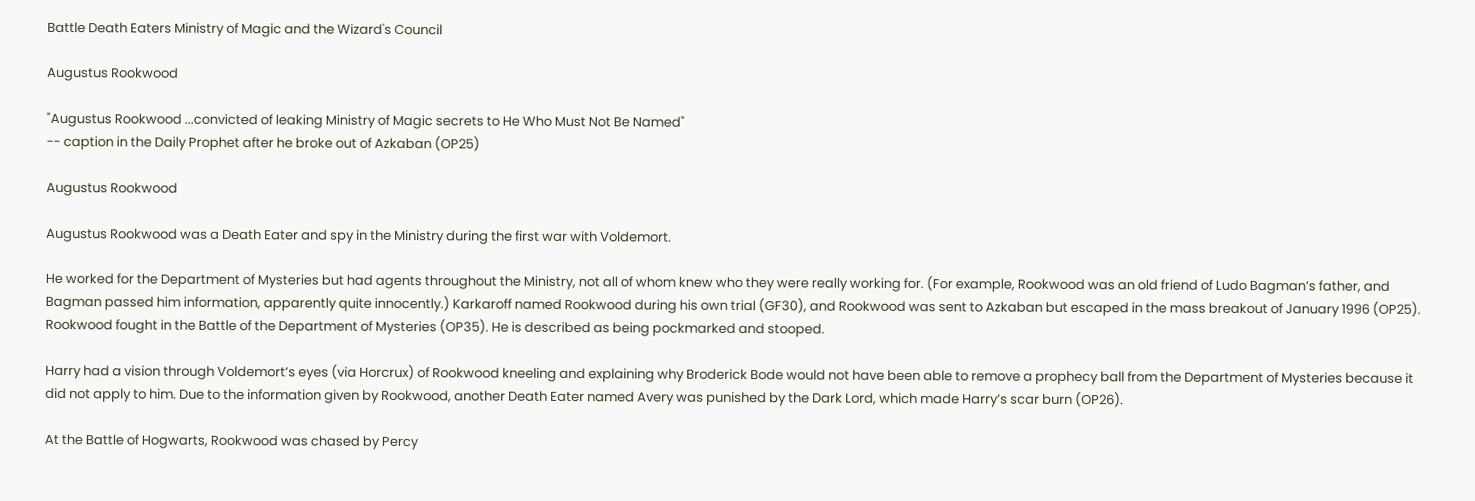Battle Death Eaters Ministry of Magic and the Wizard's Council

Augustus Rookwood

"Augustus Rookwood ...convicted of leaking Ministry of Magic secrets to He Who Must Not Be Named"
-- caption in the Daily Prophet after he broke out of Azkaban (OP25)

Augustus Rookwood

Augustus Rookwood was a Death Eater and spy in the Ministry during the first war with Voldemort.

He worked for the Department of Mysteries but had agents throughout the Ministry, not all of whom knew who they were really working for. (For example, Rookwood was an old friend of Ludo Bagman’s father, and Bagman passed him information, apparently quite innocently.) Karkaroff named Rookwood during his own trial (GF30), and Rookwood was sent to Azkaban but escaped in the mass breakout of January 1996 (OP25). Rookwood fought in the Battle of the Department of Mysteries (OP35). He is described as being pockmarked and stooped.

Harry had a vision through Voldemort’s eyes (via Horcrux) of Rookwood kneeling and explaining why Broderick Bode would not have been able to remove a prophecy ball from the Department of Mysteries because it did not apply to him. Due to the information given by Rookwood, another Death Eater named Avery was punished by the Dark Lord, which made Harry’s scar burn (OP26).

At the Battle of Hogwarts, Rookwood was chased by Percy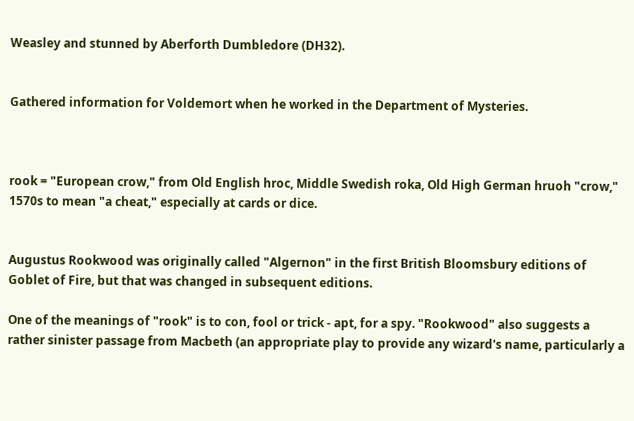Weasley and stunned by Aberforth Dumbledore (DH32).


Gathered information for Voldemort when he worked in the Department of Mysteries.



rook = "European crow," from Old English hroc, Middle Swedish roka, Old High German hruoh "crow," 1570s to mean "a cheat," especially at cards or dice.


Augustus Rookwood was originally called "Algernon" in the first British Bloomsbury editions of Goblet of Fire, but that was changed in subsequent editions.

One of the meanings of "rook" is to con, fool or trick - apt, for a spy. "Rookwood" also suggests a rather sinister passage from Macbeth (an appropriate play to provide any wizard's name, particularly a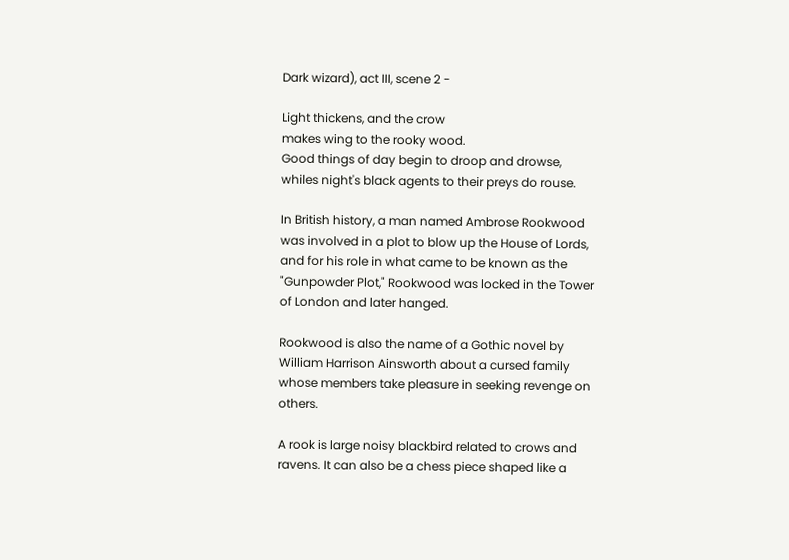Dark wizard), act III, scene 2 -

Light thickens, and the crow
makes wing to the rooky wood.
Good things of day begin to droop and drowse,
whiles night's black agents to their preys do rouse.

In British history, a man named Ambrose Rookwood was involved in a plot to blow up the House of Lords, and for his role in what came to be known as the "Gunpowder Plot," Rookwood was locked in the Tower of London and later hanged.

Rookwood is also the name of a Gothic novel by William Harrison Ainsworth about a cursed family whose members take pleasure in seeking revenge on others.

A rook is large noisy blackbird related to crows and ravens. It can also be a chess piece shaped like a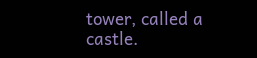tower, called a castle.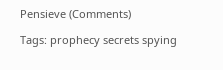Pensieve (Comments)

Tags: prophecy secrets spying